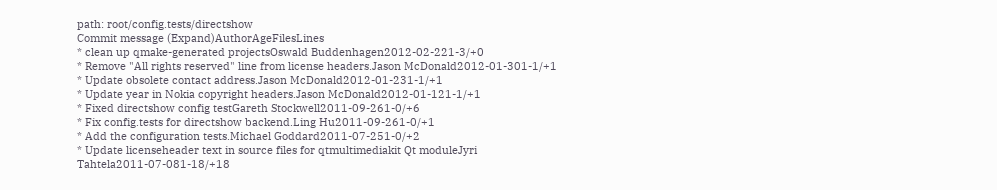path: root/config.tests/directshow
Commit message (Expand)AuthorAgeFilesLines
* clean up qmake-generated projectsOswald Buddenhagen2012-02-221-3/+0
* Remove "All rights reserved" line from license headers.Jason McDonald2012-01-301-1/+1
* Update obsolete contact address.Jason McDonald2012-01-231-1/+1
* Update year in Nokia copyright headers.Jason McDonald2012-01-121-1/+1
* Fixed directshow config testGareth Stockwell2011-09-261-0/+6
* Fix config.tests for directshow backend.Ling Hu2011-09-261-0/+1
* Add the configuration tests.Michael Goddard2011-07-251-0/+2
* Update licenseheader text in source files for qtmultimediakit Qt moduleJyri Tahtela2011-07-081-18/+18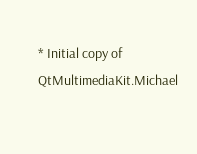* Initial copy of QtMultimediaKit.Michael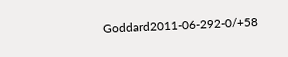Goddard2011-06-292-0/+58